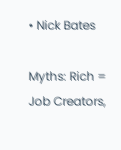• Nick Bates

Myths: Rich = Job Creators,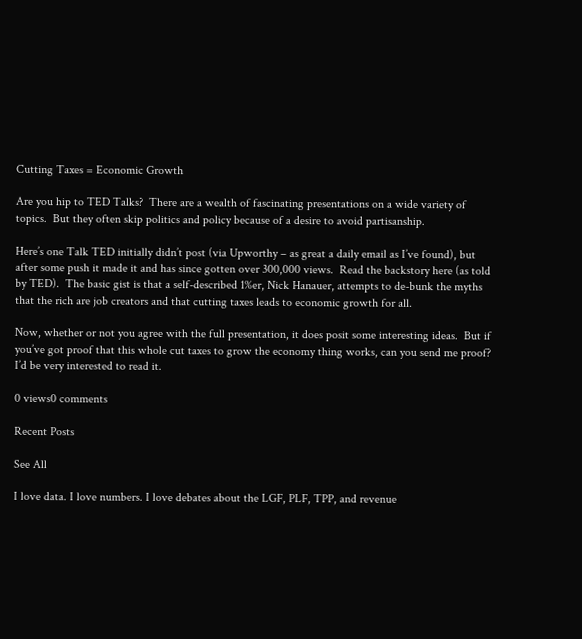Cutting Taxes = Economic Growth

Are you hip to TED Talks?  There are a wealth of fascinating presentations on a wide variety of topics.  But they often skip politics and policy because of a desire to avoid partisanship.

Here’s one Talk TED initially didn’t post (via Upworthy – as great a daily email as I’ve found), but after some push it made it and has since gotten over 300,000 views.  Read the backstory here (as told by TED).  The basic gist is that a self-described 1%er, Nick Hanauer, attempts to de-bunk the myths that the rich are job creators and that cutting taxes leads to economic growth for all.

Now, whether or not you agree with the full presentation, it does posit some interesting ideas.  But if you’ve got proof that this whole cut taxes to grow the economy thing works, can you send me proof?  I’d be very interested to read it.

0 views0 comments

Recent Posts

See All

I love data. I love numbers. I love debates about the LGF, PLF, TPP, and revenue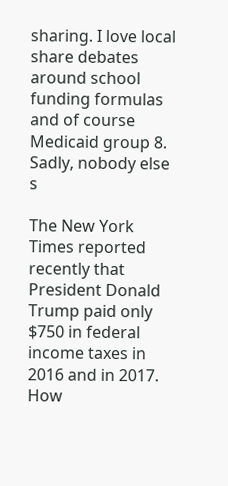sharing. I love local share debates around school funding formulas and of course Medicaid group 8. Sadly, nobody else s

The New York Times reported recently that President Donald Trump paid only $750 in federal income taxes in 2016 and in 2017. How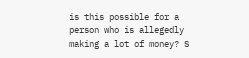is this possible for a person who is allegedly making a lot of money? S